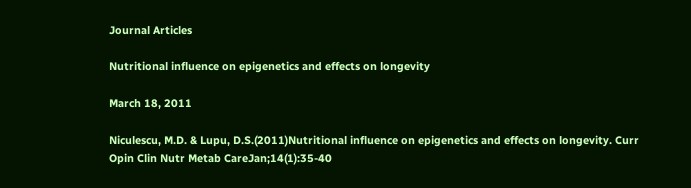Journal Articles

Nutritional influence on epigenetics and effects on longevity

March 18, 2011

Niculescu, M.D. & Lupu, D.S.(2011)Nutritional influence on epigenetics and effects on longevity. Curr Opin Clin Nutr Metab CareJan;14(1):35-40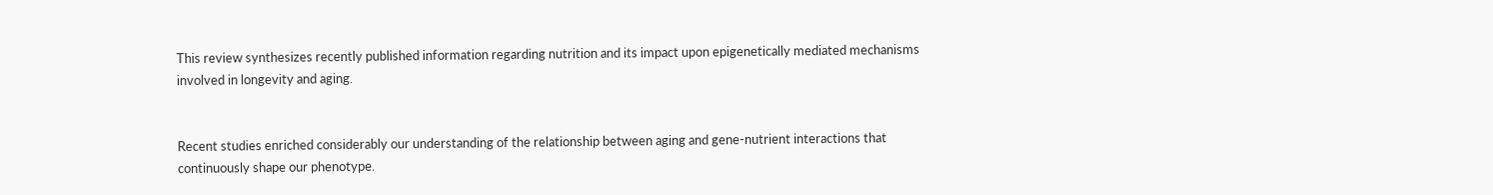This review synthesizes recently published information regarding nutrition and its impact upon epigenetically mediated mechanisms involved in longevity and aging.


Recent studies enriched considerably our understanding of the relationship between aging and gene-nutrient interactions that continuously shape our phenotype.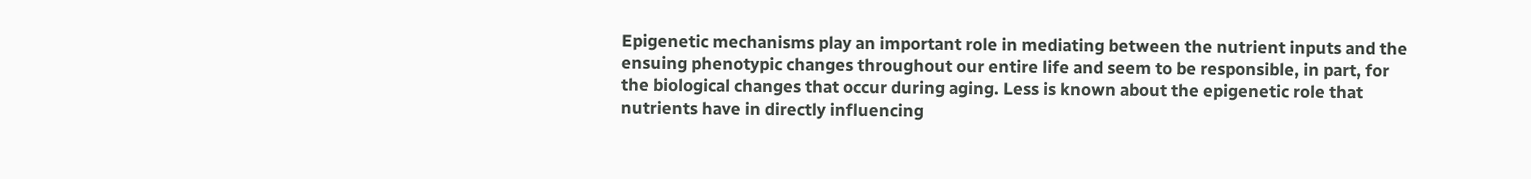Epigenetic mechanisms play an important role in mediating between the nutrient inputs and the ensuing phenotypic changes throughout our entire life and seem to be responsible, in part, for the biological changes that occur during aging. Less is known about the epigenetic role that nutrients have in directly influencing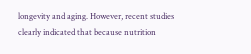longevity and aging. However, recent studies clearly indicated that because nutrition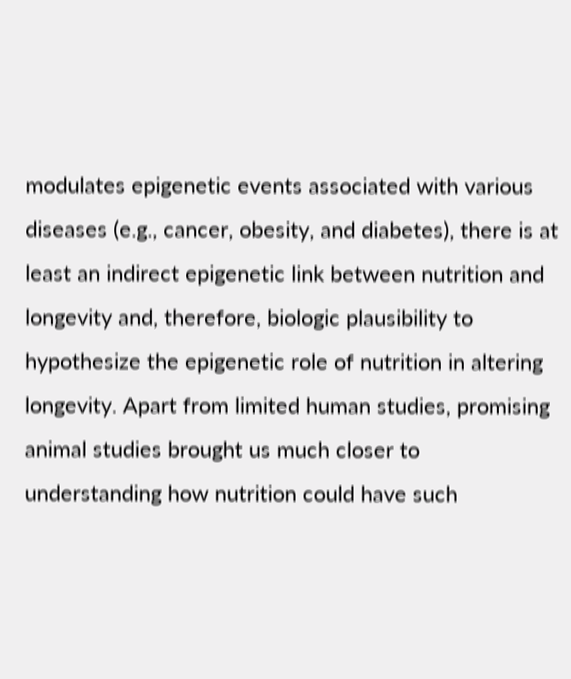modulates epigenetic events associated with various diseases (e.g., cancer, obesity, and diabetes), there is at least an indirect epigenetic link between nutrition and longevity and, therefore, biologic plausibility to hypothesize the epigenetic role of nutrition in altering longevity. Apart from limited human studies, promising animal studies brought us much closer to understanding how nutrition could have such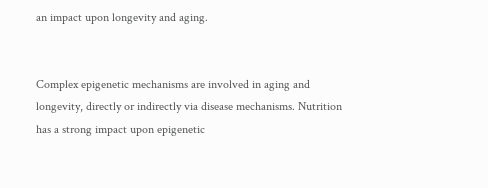an impact upon longevity and aging.


Complex epigenetic mechanisms are involved in aging and longevity, directly or indirectly via disease mechanisms. Nutrition has a strong impact upon epigenetic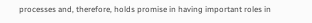processes and, therefore, holds promise in having important roles in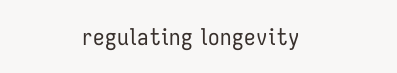regulating longevity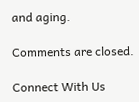and aging.

Comments are closed.

Connect With Us